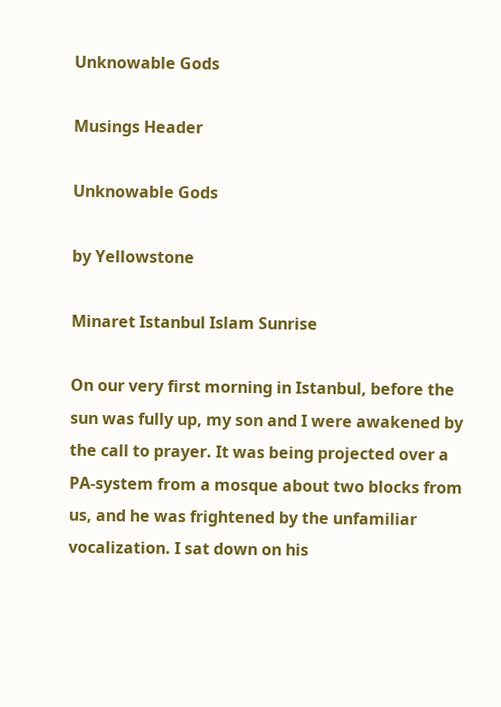Unknowable Gods

Musings Header

Unknowable Gods

by Yellowstone

Minaret Istanbul Islam Sunrise

On our very first morning in Istanbul, before the sun was fully up, my son and I were awakened by the call to prayer. It was being projected over a PA-system from a mosque about two blocks from us, and he was frightened by the unfamiliar vocalization. I sat down on his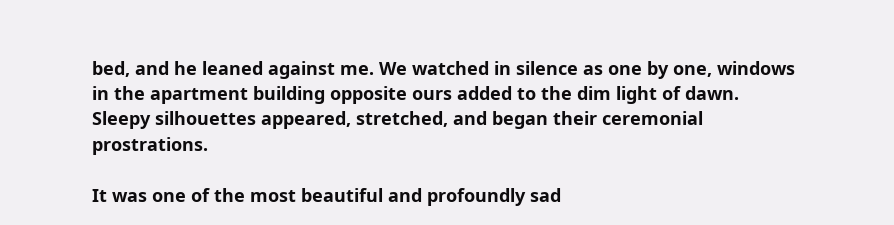bed, and he leaned against me. We watched in silence as one by one, windows in the apartment building opposite ours added to the dim light of dawn. Sleepy silhouettes appeared, stretched, and began their ceremonial prostrations.

It was one of the most beautiful and profoundly sad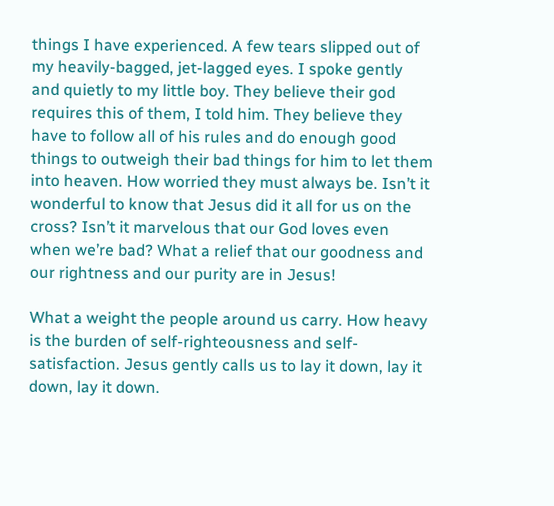things I have experienced. A few tears slipped out of my heavily-bagged, jet-lagged eyes. I spoke gently and quietly to my little boy. They believe their god requires this of them, I told him. They believe they have to follow all of his rules and do enough good things to outweigh their bad things for him to let them into heaven. How worried they must always be. Isn’t it wonderful to know that Jesus did it all for us on the cross? Isn’t it marvelous that our God loves even when we’re bad? What a relief that our goodness and our rightness and our purity are in Jesus!

What a weight the people around us carry. How heavy is the burden of self-righteousness and self-satisfaction. Jesus gently calls us to lay it down, lay it down, lay it down.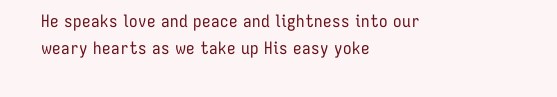He speaks love and peace and lightness into our weary hearts as we take up His easy yoke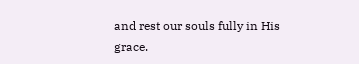and rest our souls fully in His grace.